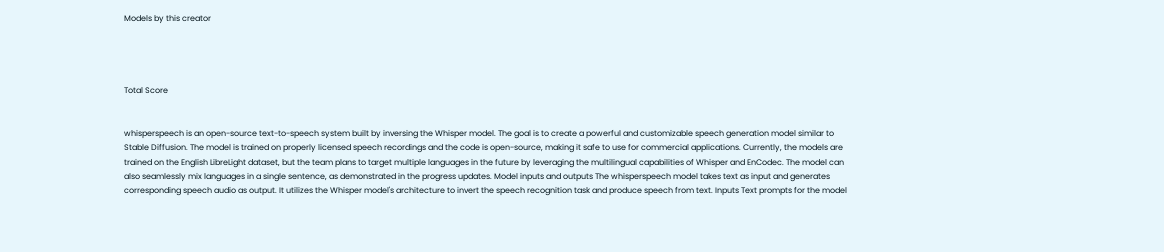Models by this creator




Total Score


whisperspeech is an open-source text-to-speech system built by inversing the Whisper model. The goal is to create a powerful and customizable speech generation model similar to Stable Diffusion. The model is trained on properly licensed speech recordings and the code is open-source, making it safe to use for commercial applications. Currently, the models are trained on the English LibreLight dataset, but the team plans to target multiple languages in the future by leveraging the multilingual capabilities of Whisper and EnCodec. The model can also seamlessly mix languages in a single sentence, as demonstrated in the progress updates. Model inputs and outputs The whisperspeech model takes text as input and generates corresponding speech audio as output. It utilizes the Whisper model's architecture to invert the speech recognition task and produce speech from text. Inputs Text prompts for the model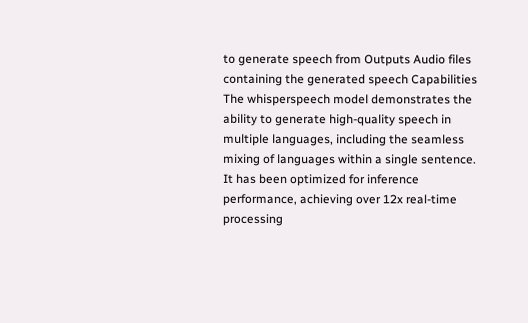to generate speech from Outputs Audio files containing the generated speech Capabilities The whisperspeech model demonstrates the ability to generate high-quality speech in multiple languages, including the seamless mixing of languages within a single sentence. It has been optimized for inference performance, achieving over 12x real-time processing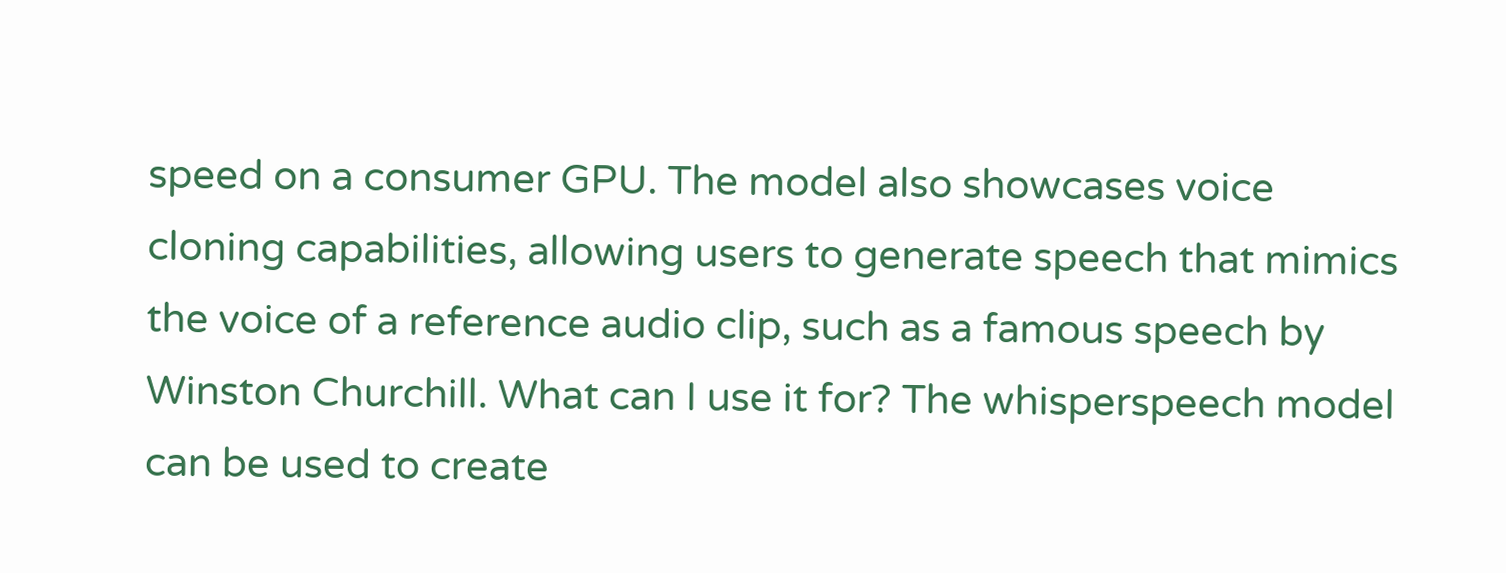speed on a consumer GPU. The model also showcases voice cloning capabilities, allowing users to generate speech that mimics the voice of a reference audio clip, such as a famous speech by Winston Churchill. What can I use it for? The whisperspeech model can be used to create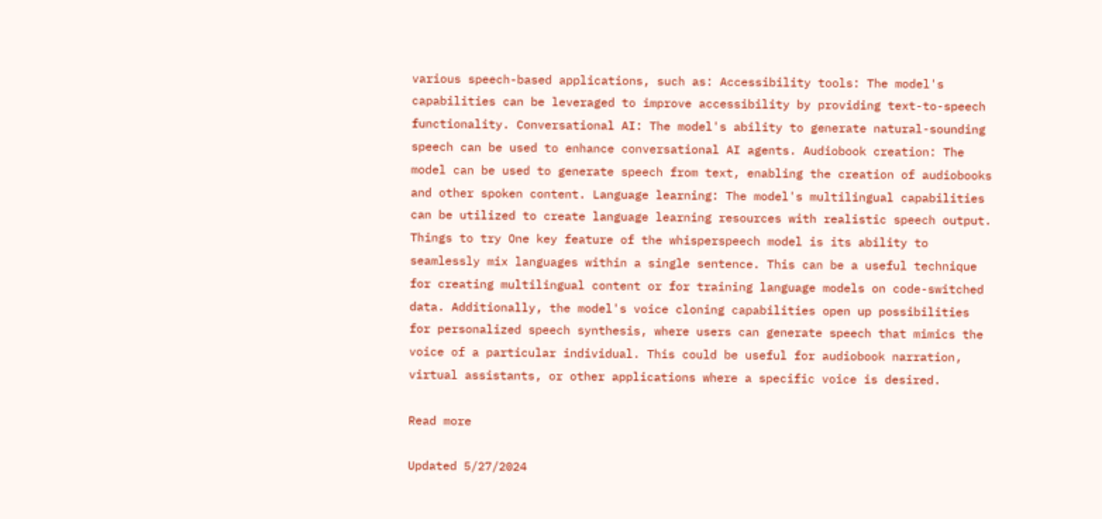various speech-based applications, such as: Accessibility tools: The model's capabilities can be leveraged to improve accessibility by providing text-to-speech functionality. Conversational AI: The model's ability to generate natural-sounding speech can be used to enhance conversational AI agents. Audiobook creation: The model can be used to generate speech from text, enabling the creation of audiobooks and other spoken content. Language learning: The model's multilingual capabilities can be utilized to create language learning resources with realistic speech output. Things to try One key feature of the whisperspeech model is its ability to seamlessly mix languages within a single sentence. This can be a useful technique for creating multilingual content or for training language models on code-switched data. Additionally, the model's voice cloning capabilities open up possibilities for personalized speech synthesis, where users can generate speech that mimics the voice of a particular individual. This could be useful for audiobook narration, virtual assistants, or other applications where a specific voice is desired.

Read more

Updated 5/27/2024